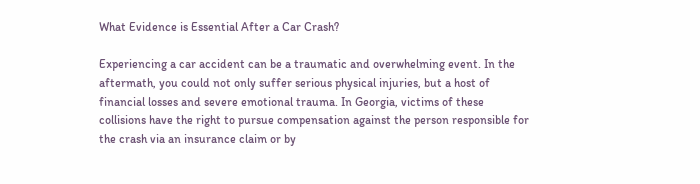What Evidence is Essential After a Car Crash?

Experiencing a car accident can be a traumatic and overwhelming event. In the aftermath, you could not only suffer serious physical injuries, but a host of financial losses and severe emotional trauma. In Georgia, victims of these collisions have the right to pursue compensation against the person responsible for the crash via an insurance claim or by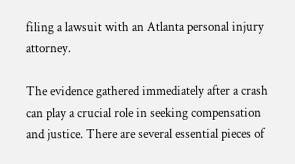filing a lawsuit with an Atlanta personal injury attorney.

The evidence gathered immediately after a crash can play a crucial role in seeking compensation and justice. There are several essential pieces of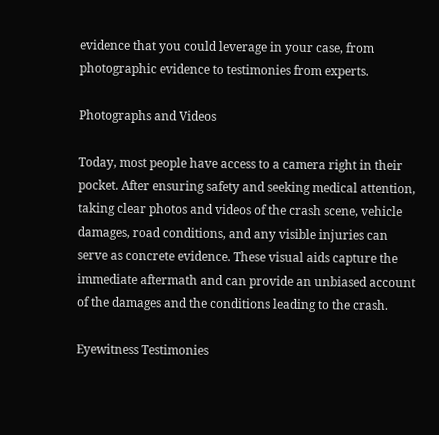evidence that you could leverage in your case, from photographic evidence to testimonies from experts.

Photographs and Videos

Today, most people have access to a camera right in their pocket. After ensuring safety and seeking medical attention, taking clear photos and videos of the crash scene, vehicle damages, road conditions, and any visible injuries can serve as concrete evidence. These visual aids capture the immediate aftermath and can provide an unbiased account of the damages and the conditions leading to the crash.

Eyewitness Testimonies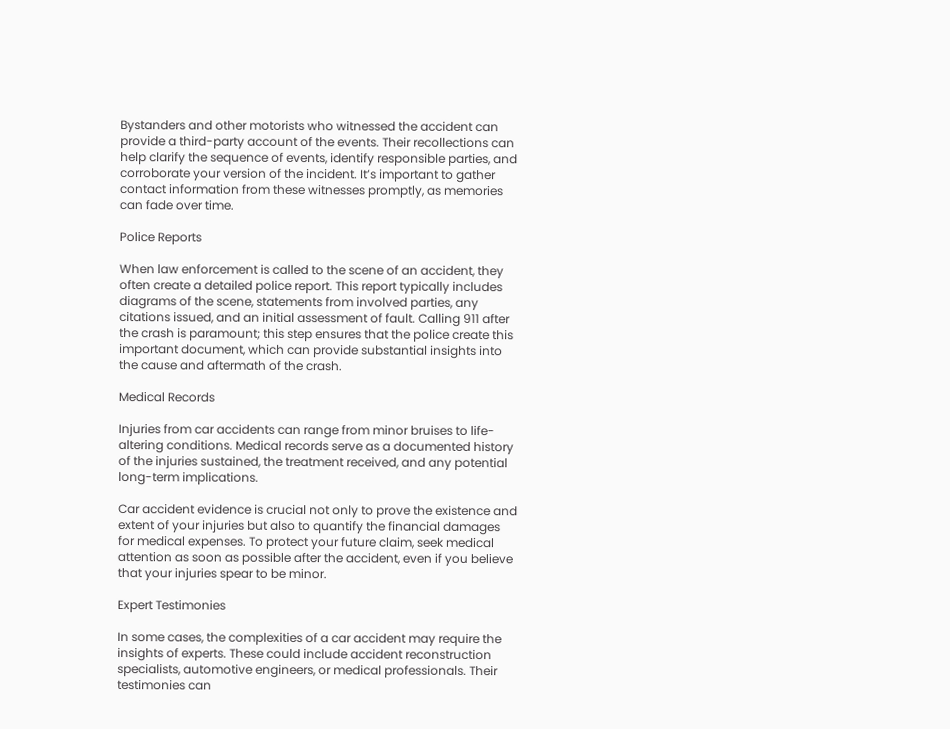Bystanders and other motorists who witnessed the accident can provide a third-party account of the events. Their recollections can help clarify the sequence of events, identify responsible parties, and corroborate your version of the incident. It’s important to gather contact information from these witnesses promptly, as memories can fade over time.

Police Reports

When law enforcement is called to the scene of an accident, they often create a detailed police report. This report typically includes diagrams of the scene, statements from involved parties, any citations issued, and an initial assessment of fault. Calling 911 after the crash is paramount; this step ensures that the police create this important document, which can provide substantial insights into the cause and aftermath of the crash.

Medical Records

Injuries from car accidents can range from minor bruises to life-altering conditions. Medical records serve as a documented history of the injuries sustained, the treatment received, and any potential long-term implications.

Car accident evidence is crucial not only to prove the existence and extent of your injuries but also to quantify the financial damages for medical expenses. To protect your future claim, seek medical attention as soon as possible after the accident, even if you believe that your injuries spear to be minor.

Expert Testimonies

In some cases, the complexities of a car accident may require the insights of experts. These could include accident reconstruction specialists, automotive engineers, or medical professionals. Their testimonies can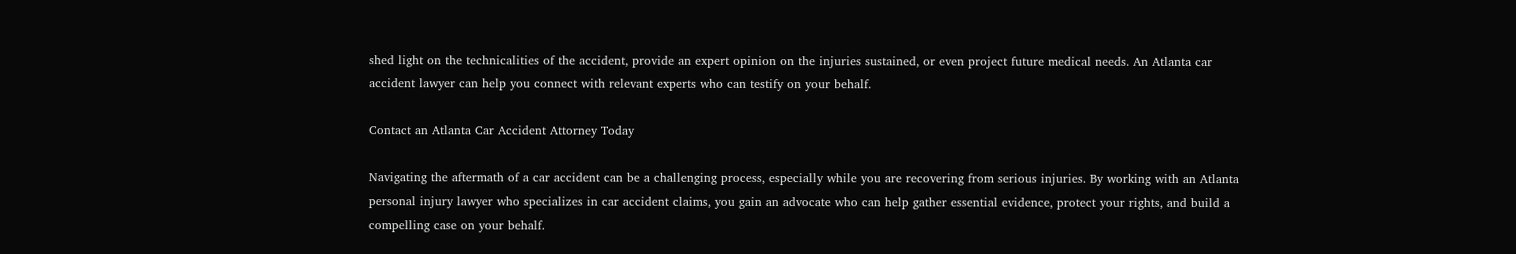shed light on the technicalities of the accident, provide an expert opinion on the injuries sustained, or even project future medical needs. An Atlanta car accident lawyer can help you connect with relevant experts who can testify on your behalf.

Contact an Atlanta Car Accident Attorney Today

Navigating the aftermath of a car accident can be a challenging process, especially while you are recovering from serious injuries. By working with an Atlanta personal injury lawyer who specializes in car accident claims, you gain an advocate who can help gather essential evidence, protect your rights, and build a compelling case on your behalf.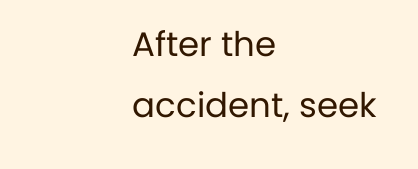After the accident, seek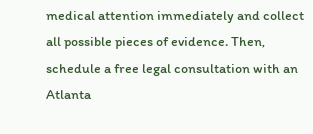medical attention immediately and collect all possible pieces of evidence. Then, schedule a free legal consultation with an Atlanta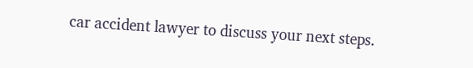car accident lawyer to discuss your next steps.